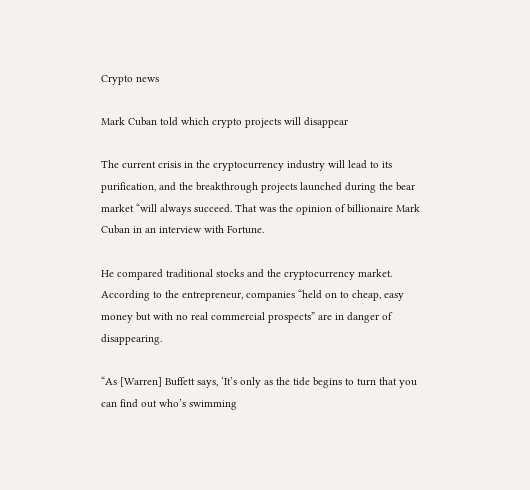Crypto news

Mark Cuban told which crypto projects will disappear

The current crisis in the cryptocurrency industry will lead to its purification, and the breakthrough projects launched during the bear market “will always succeed. That was the opinion of billionaire Mark Cuban in an interview with Fortune.

He compared traditional stocks and the cryptocurrency market. According to the entrepreneur, companies “held on to cheap, easy money but with no real commercial prospects” are in danger of disappearing.

“As [Warren] Buffett says, ‘It’s only as the tide begins to turn that you can find out who’s swimming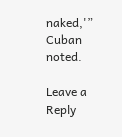naked,'” Cuban noted.

Leave a Reply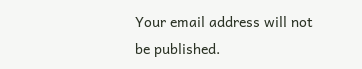Your email address will not be published.